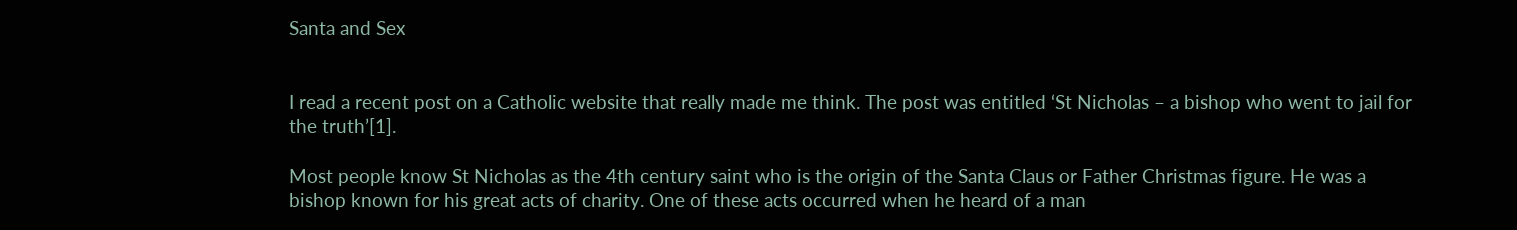Santa and Sex


I read a recent post on a Catholic website that really made me think. The post was entitled ‘St Nicholas – a bishop who went to jail for the truth’[1].

Most people know St Nicholas as the 4th century saint who is the origin of the Santa Claus or Father Christmas figure. He was a bishop known for his great acts of charity. One of these acts occurred when he heard of a man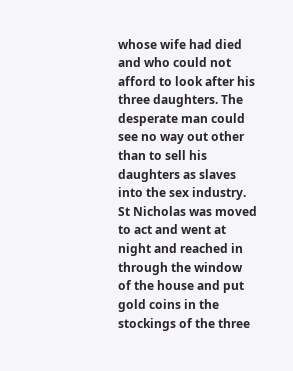whose wife had died and who could not afford to look after his three daughters. The desperate man could see no way out other than to sell his daughters as slaves into the sex industry. St Nicholas was moved to act and went at night and reached in through the window of the house and put gold coins in the stockings of the three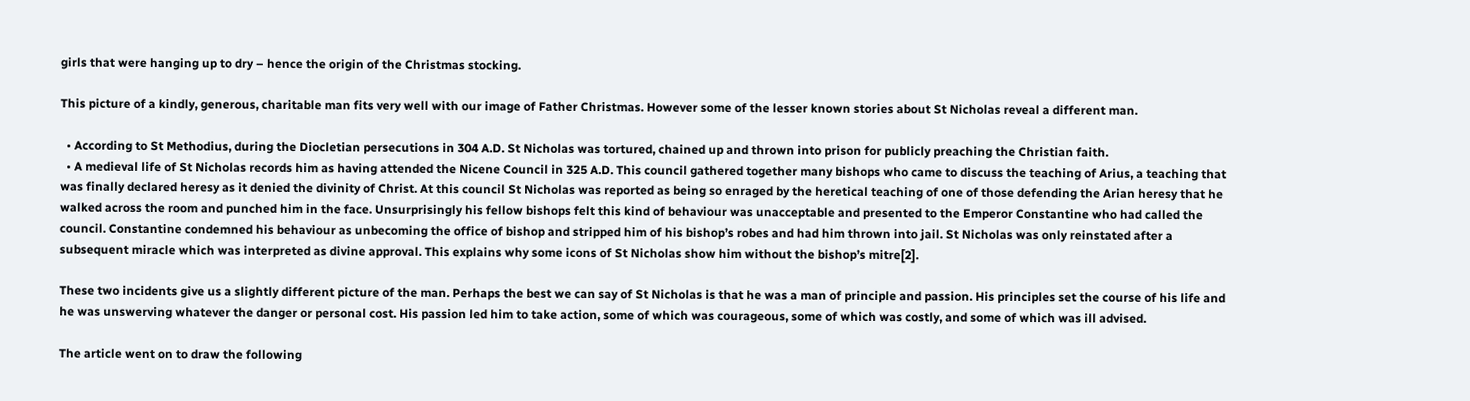girls that were hanging up to dry – hence the origin of the Christmas stocking.

This picture of a kindly, generous, charitable man fits very well with our image of Father Christmas. However some of the lesser known stories about St Nicholas reveal a different man.

  • According to St Methodius, during the Diocletian persecutions in 304 A.D. St Nicholas was tortured, chained up and thrown into prison for publicly preaching the Christian faith.
  • A medieval life of St Nicholas records him as having attended the Nicene Council in 325 A.D. This council gathered together many bishops who came to discuss the teaching of Arius, a teaching that was finally declared heresy as it denied the divinity of Christ. At this council St Nicholas was reported as being so enraged by the heretical teaching of one of those defending the Arian heresy that he walked across the room and punched him in the face. Unsurprisingly his fellow bishops felt this kind of behaviour was unacceptable and presented to the Emperor Constantine who had called the council. Constantine condemned his behaviour as unbecoming the office of bishop and stripped him of his bishop’s robes and had him thrown into jail. St Nicholas was only reinstated after a subsequent miracle which was interpreted as divine approval. This explains why some icons of St Nicholas show him without the bishop’s mitre[2].

These two incidents give us a slightly different picture of the man. Perhaps the best we can say of St Nicholas is that he was a man of principle and passion. His principles set the course of his life and he was unswerving whatever the danger or personal cost. His passion led him to take action, some of which was courageous, some of which was costly, and some of which was ill advised.

The article went on to draw the following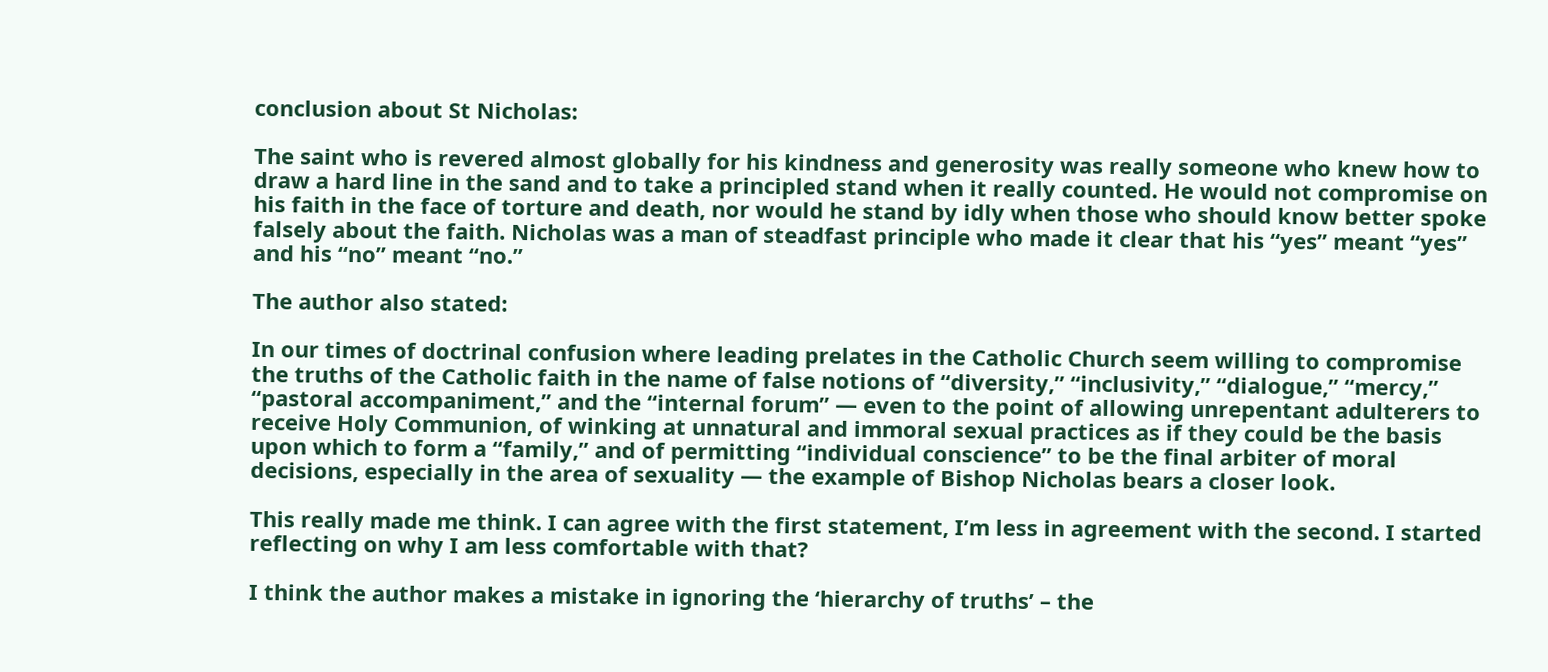conclusion about St Nicholas:

The saint who is revered almost globally for his kindness and generosity was really someone who knew how to draw a hard line in the sand and to take a principled stand when it really counted. He would not compromise on his faith in the face of torture and death, nor would he stand by idly when those who should know better spoke falsely about the faith. Nicholas was a man of steadfast principle who made it clear that his “yes” meant “yes” and his “no” meant “no.”

The author also stated:

In our times of doctrinal confusion where leading prelates in the Catholic Church seem willing to compromise the truths of the Catholic faith in the name of false notions of “diversity,” “inclusivity,” “dialogue,” “mercy,” “pastoral accompaniment,” and the “internal forum” — even to the point of allowing unrepentant adulterers to receive Holy Communion, of winking at unnatural and immoral sexual practices as if they could be the basis upon which to form a “family,” and of permitting “individual conscience” to be the final arbiter of moral decisions, especially in the area of sexuality — the example of Bishop Nicholas bears a closer look.

This really made me think. I can agree with the first statement, I’m less in agreement with the second. I started reflecting on why I am less comfortable with that?

I think the author makes a mistake in ignoring the ‘hierarchy of truths’ – the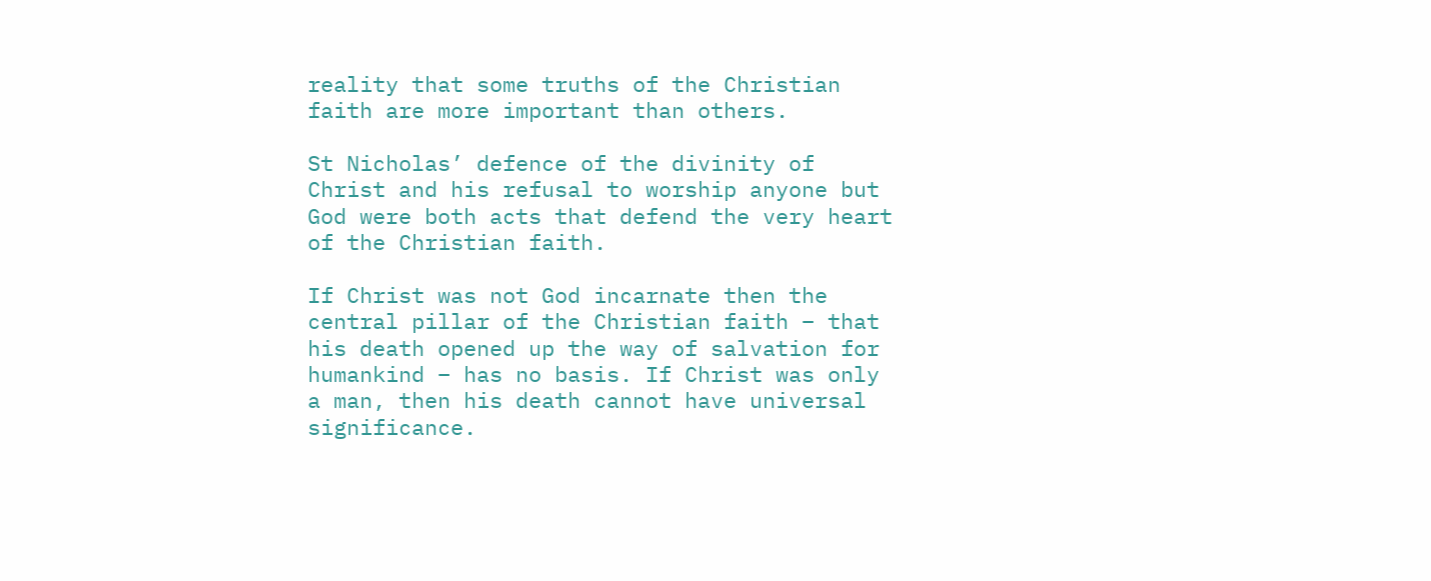reality that some truths of the Christian faith are more important than others.

St Nicholas’ defence of the divinity of Christ and his refusal to worship anyone but God were both acts that defend the very heart of the Christian faith.

If Christ was not God incarnate then the central pillar of the Christian faith – that his death opened up the way of salvation for humankind – has no basis. If Christ was only a man, then his death cannot have universal significance.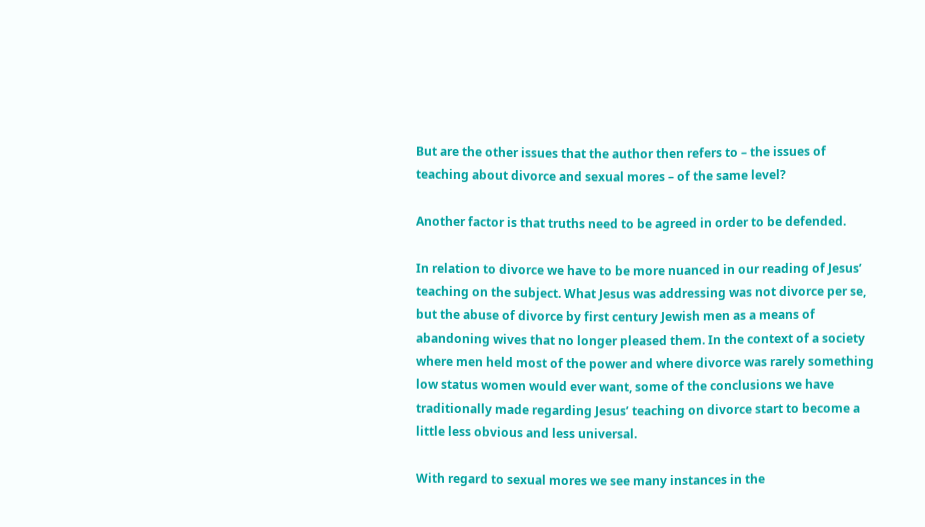But are the other issues that the author then refers to – the issues of teaching about divorce and sexual mores – of the same level?

Another factor is that truths need to be agreed in order to be defended.

In relation to divorce we have to be more nuanced in our reading of Jesus’ teaching on the subject. What Jesus was addressing was not divorce per se, but the abuse of divorce by first century Jewish men as a means of abandoning wives that no longer pleased them. In the context of a society where men held most of the power and where divorce was rarely something low status women would ever want, some of the conclusions we have traditionally made regarding Jesus’ teaching on divorce start to become a little less obvious and less universal.

With regard to sexual mores we see many instances in the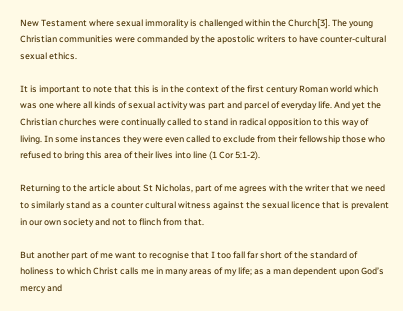New Testament where sexual immorality is challenged within the Church[3]. The young Christian communities were commanded by the apostolic writers to have counter-cultural sexual ethics.

It is important to note that this is in the context of the first century Roman world which was one where all kinds of sexual activity was part and parcel of everyday life. And yet the Christian churches were continually called to stand in radical opposition to this way of living. In some instances they were even called to exclude from their fellowship those who refused to bring this area of their lives into line (1 Cor 5:1-2).

Returning to the article about St Nicholas, part of me agrees with the writer that we need to similarly stand as a counter cultural witness against the sexual licence that is prevalent in our own society and not to flinch from that.

But another part of me want to recognise that I too fall far short of the standard of holiness to which Christ calls me in many areas of my life; as a man dependent upon God’s mercy and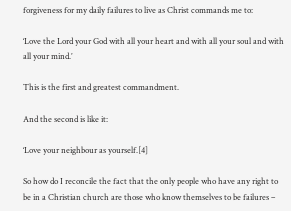forgiveness for my daily failures to live as Christ commands me to:

‘Love the Lord your God with all your heart and with all your soul and with all your mind.’

This is the first and greatest commandment.

And the second is like it:

‘Love your neighbour as yourself.[4]

So how do I reconcile the fact that the only people who have any right to be in a Christian church are those who know themselves to be failures –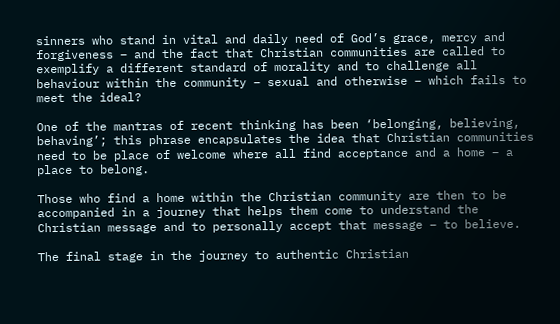sinners who stand in vital and daily need of God’s grace, mercy and forgiveness – and the fact that Christian communities are called to exemplify a different standard of morality and to challenge all behaviour within the community – sexual and otherwise – which fails to meet the ideal?

One of the mantras of recent thinking has been ‘belonging, believing, behaving’; this phrase encapsulates the idea that Christian communities need to be place of welcome where all find acceptance and a home – a place to belong.

Those who find a home within the Christian community are then to be accompanied in a journey that helps them come to understand the Christian message and to personally accept that message – to believe.

The final stage in the journey to authentic Christian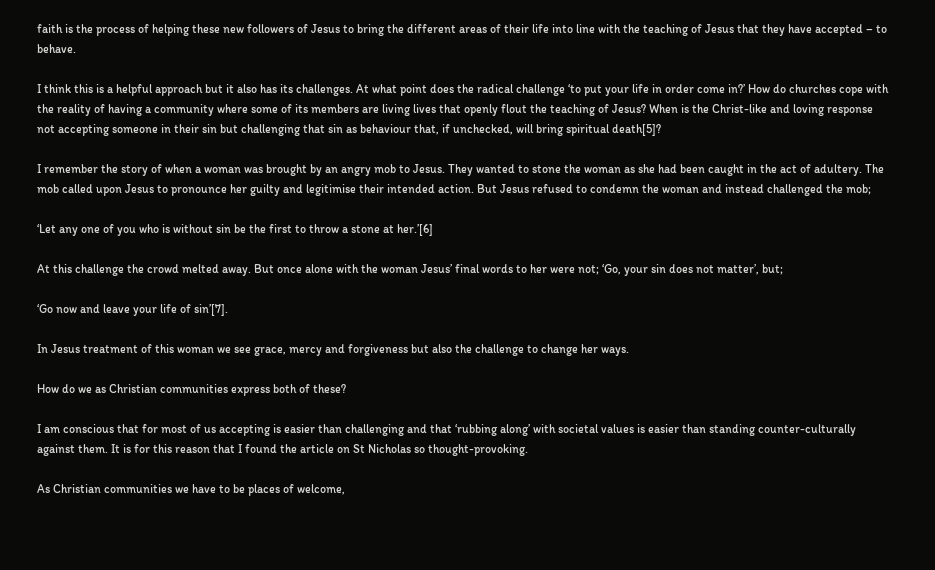faith is the process of helping these new followers of Jesus to bring the different areas of their life into line with the teaching of Jesus that they have accepted – to behave.

I think this is a helpful approach but it also has its challenges. At what point does the radical challenge ‘to put your life in order come in?’ How do churches cope with the reality of having a community where some of its members are living lives that openly flout the teaching of Jesus? When is the Christ-like and loving response not accepting someone in their sin but challenging that sin as behaviour that, if unchecked, will bring spiritual death[5]?

I remember the story of when a woman was brought by an angry mob to Jesus. They wanted to stone the woman as she had been caught in the act of adultery. The mob called upon Jesus to pronounce her guilty and legitimise their intended action. But Jesus refused to condemn the woman and instead challenged the mob;

‘Let any one of you who is without sin be the first to throw a stone at her.’[6]

At this challenge the crowd melted away. But once alone with the woman Jesus’ final words to her were not; ‘Go, your sin does not matter’, but;

‘Go now and leave your life of sin’[7].

In Jesus treatment of this woman we see grace, mercy and forgiveness but also the challenge to change her ways.

How do we as Christian communities express both of these?

I am conscious that for most of us accepting is easier than challenging and that ‘rubbing along’ with societal values is easier than standing counter-culturally against them. It is for this reason that I found the article on St Nicholas so thought-provoking.

As Christian communities we have to be places of welcome,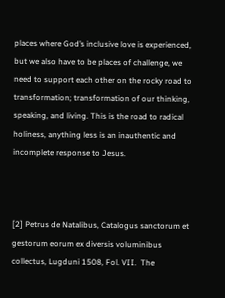places where God’s inclusive love is experienced, but we also have to be places of challenge, we need to support each other on the rocky road to transformation; transformation of our thinking, speaking, and living. This is the road to radical holiness, anything less is an inauthentic and incomplete response to Jesus.



[2] Petrus de Natalibus, Catalogus sanctorum et gestorum eorum ex diversis voluminibus collectus, Lugduni 1508, Fol. VII.  The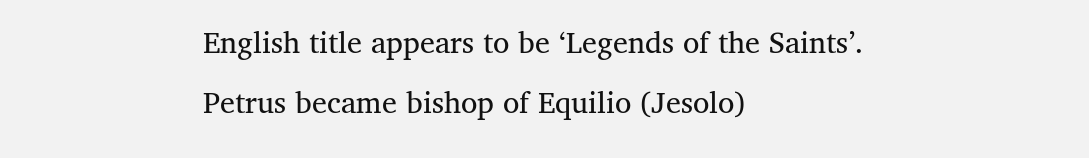English title appears to be ‘Legends of the Saints’. Petrus became bishop of Equilio (Jesolo)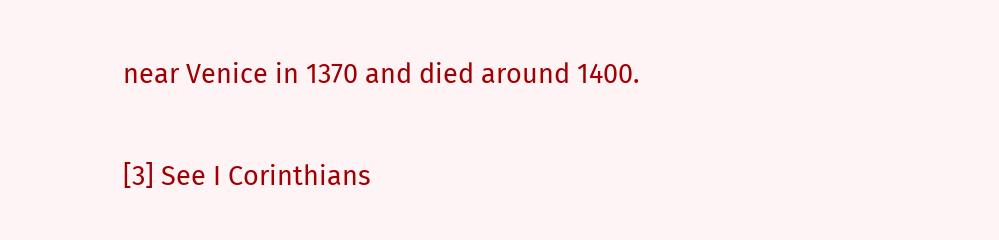near Venice in 1370 and died around 1400.

[3] See I Corinthians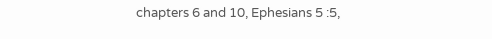chapters 6 and 10, Ephesians 5 :5,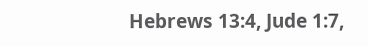Hebrews 13:4, Jude 1:7,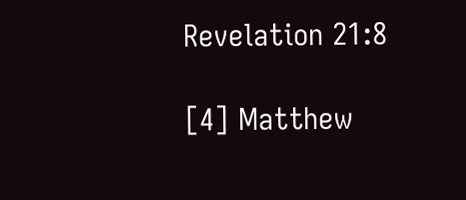Revelation 21:8

[4] Matthew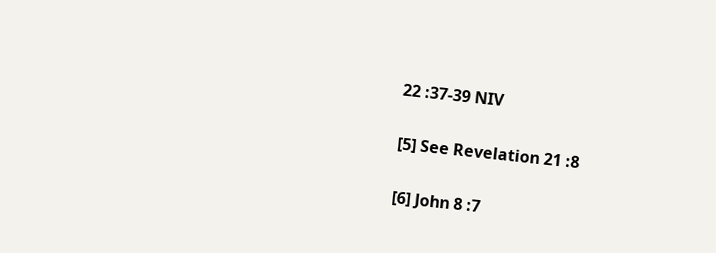22 :37-39 NIV

[5] See Revelation 21 :8

[6] John 8 :7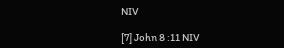NIV

[7] John 8 :11 NIV